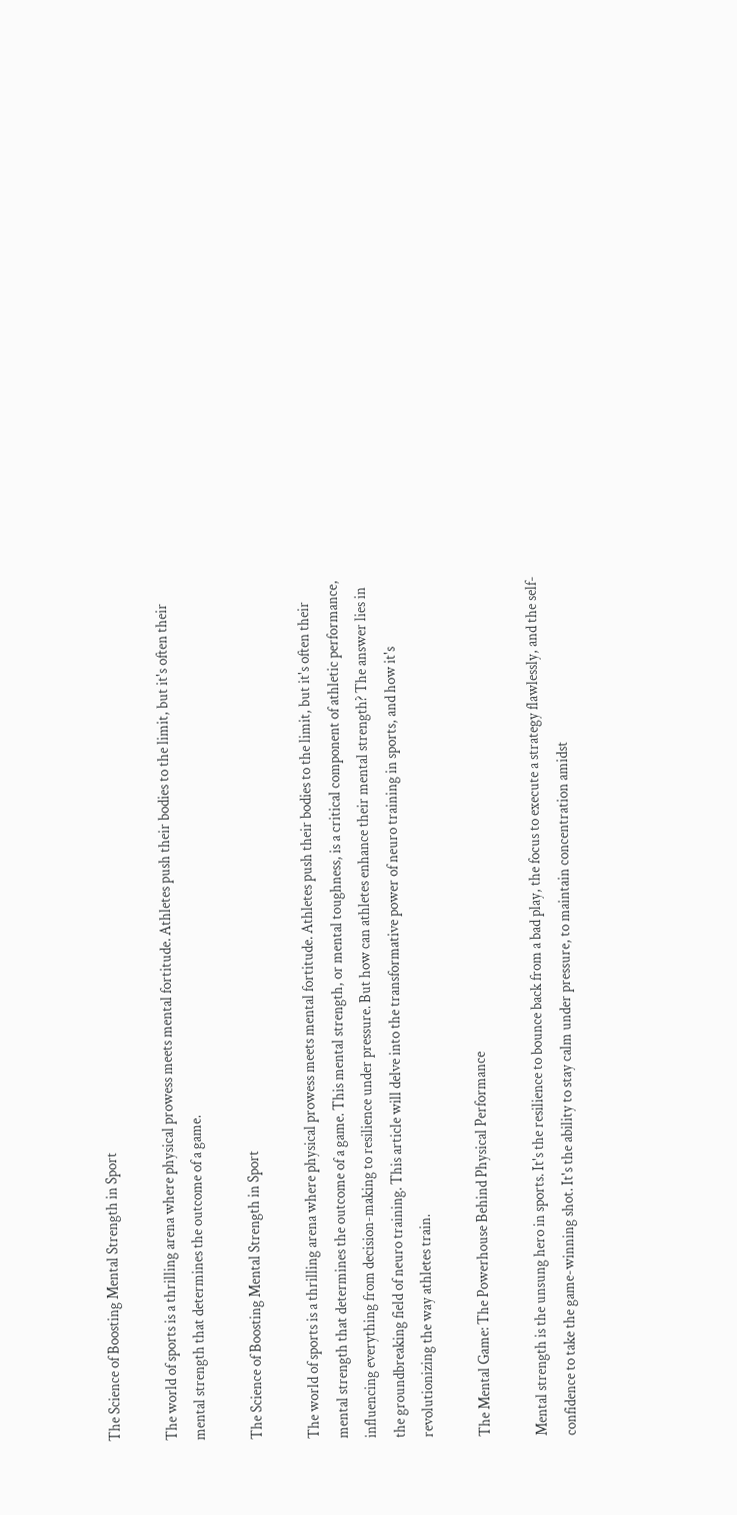The Science of Boosting Mental Strength in Sport

The world of sports is a thrilling arena where physical prowess meets mental fortitude. Athletes push their bodies to the limit, but it's often their mental strength that determines the outcome of a game.

The Science of Boosting Mental Strength in Sport

The world of sports is a thrilling arena where physical prowess meets mental fortitude. Athletes push their bodies to the limit, but it's often their mental strength that determines the outcome of a game. This mental strength, or mental toughness, is a critical component of athletic performance, influencing everything from decision-making to resilience under pressure. But how can athletes enhance their mental strength? The answer lies in the groundbreaking field of neuro training. This article will delve into the transformative power of neuro training in sports, and how it's revolutionizing the way athletes train.

The Mental Game: The Powerhouse Behind Physical Performance

Mental strength is the unsung hero in sports. It's the resilience to bounce back from a bad play, the focus to execute a strategy flawlessly, and the self-confidence to take the game-winning shot. It's the ability to stay calm under pressure, to maintain concentration amidst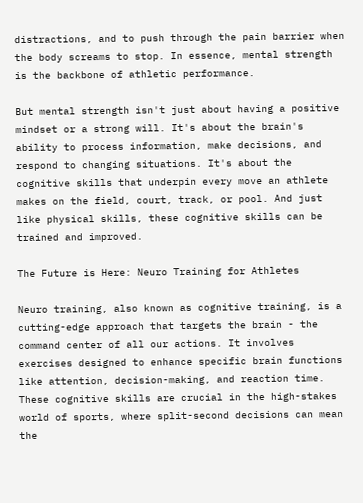distractions, and to push through the pain barrier when the body screams to stop. In essence, mental strength is the backbone of athletic performance.

But mental strength isn't just about having a positive mindset or a strong will. It's about the brain's ability to process information, make decisions, and respond to changing situations. It's about the cognitive skills that underpin every move an athlete makes on the field, court, track, or pool. And just like physical skills, these cognitive skills can be trained and improved.

The Future is Here: Neuro Training for Athletes

Neuro training, also known as cognitive training, is a cutting-edge approach that targets the brain - the command center of all our actions. It involves exercises designed to enhance specific brain functions like attention, decision-making, and reaction time. These cognitive skills are crucial in the high-stakes world of sports, where split-second decisions can mean the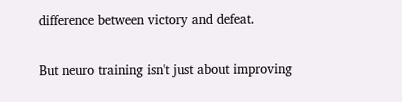difference between victory and defeat.

But neuro training isn't just about improving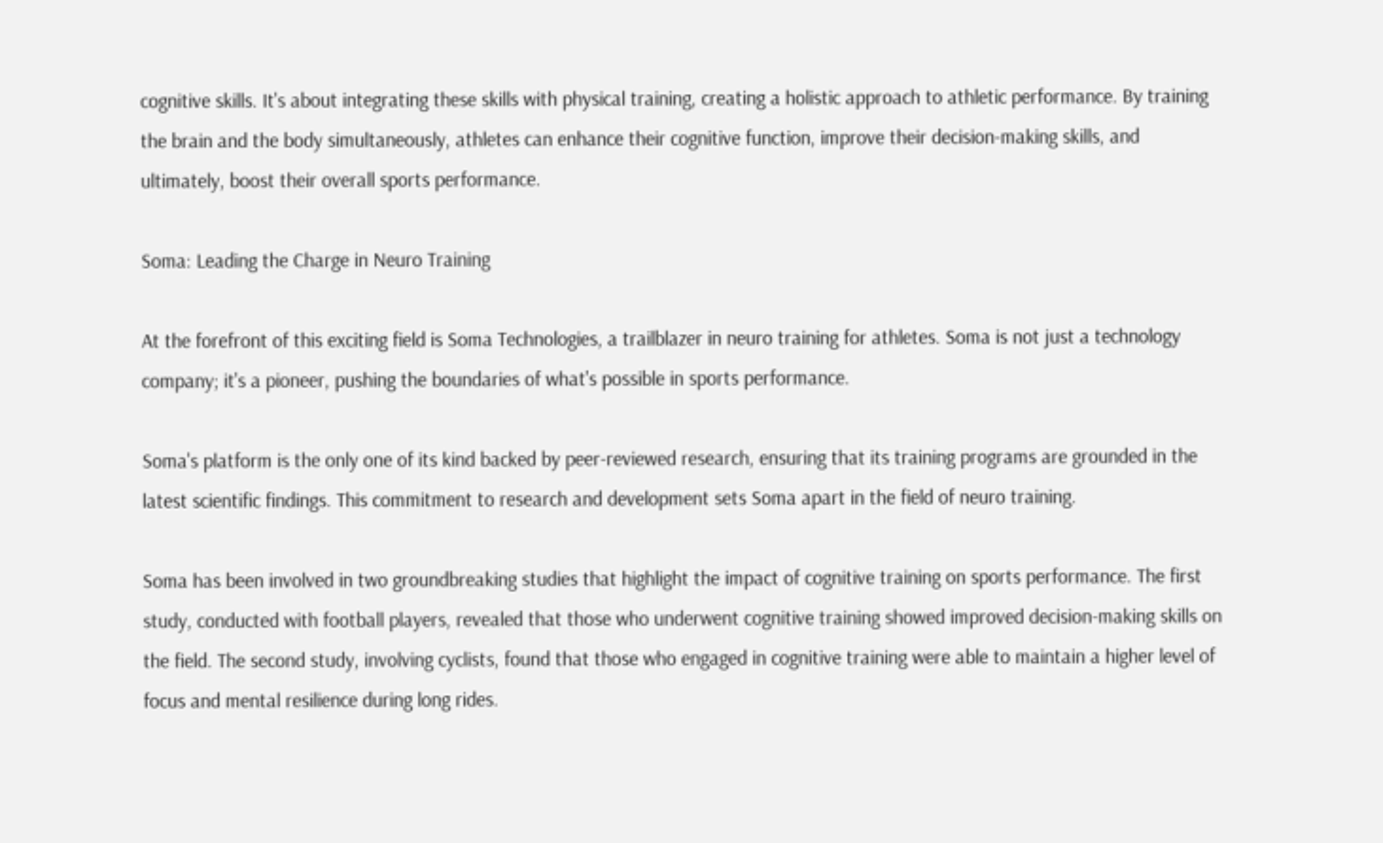cognitive skills. It's about integrating these skills with physical training, creating a holistic approach to athletic performance. By training the brain and the body simultaneously, athletes can enhance their cognitive function, improve their decision-making skills, and ultimately, boost their overall sports performance.

Soma: Leading the Charge in Neuro Training

At the forefront of this exciting field is Soma Technologies, a trailblazer in neuro training for athletes. Soma is not just a technology company; it's a pioneer, pushing the boundaries of what's possible in sports performance.

Soma's platform is the only one of its kind backed by peer-reviewed research, ensuring that its training programs are grounded in the latest scientific findings. This commitment to research and development sets Soma apart in the field of neuro training.

Soma has been involved in two groundbreaking studies that highlight the impact of cognitive training on sports performance. The first study, conducted with football players, revealed that those who underwent cognitive training showed improved decision-making skills on the field. The second study, involving cyclists, found that those who engaged in cognitive training were able to maintain a higher level of focus and mental resilience during long rides.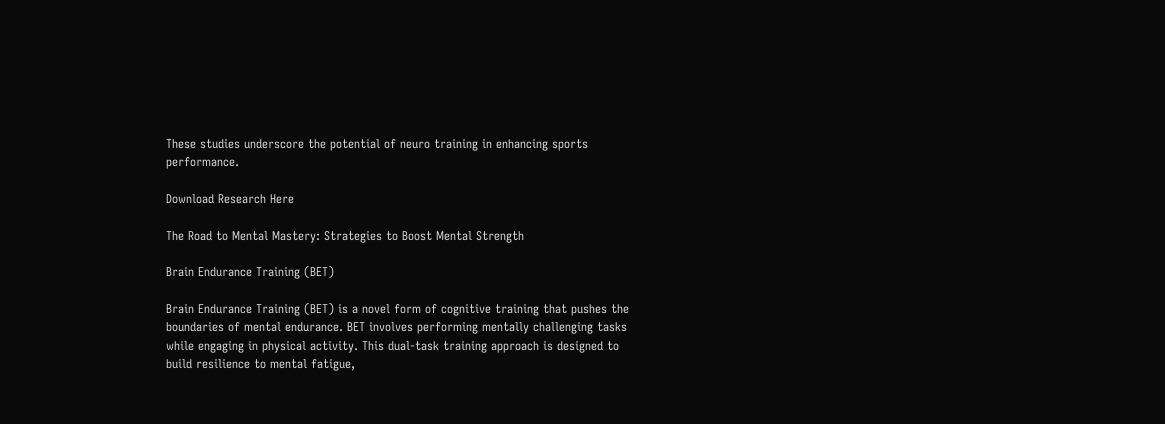These studies underscore the potential of neuro training in enhancing sports performance.

Download Research Here

The Road to Mental Mastery: Strategies to Boost Mental Strength

Brain Endurance Training (BET)

Brain Endurance Training (BET) is a novel form of cognitive training that pushes the boundaries of mental endurance. BET involves performing mentally challenging tasks while engaging in physical activity. This dual-task training approach is designed to build resilience to mental fatigue,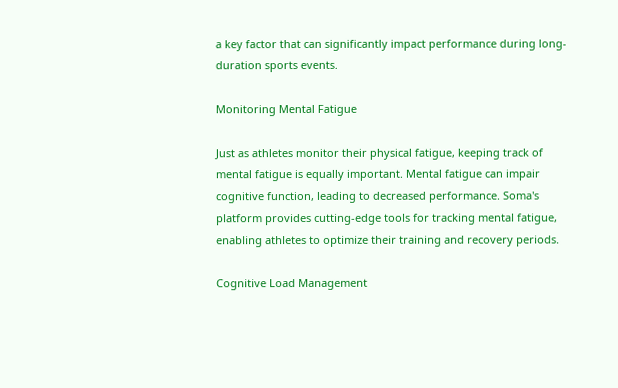a key factor that can significantly impact performance during long-duration sports events.

Monitoring Mental Fatigue

Just as athletes monitor their physical fatigue, keeping track of mental fatigue is equally important. Mental fatigue can impair cognitive function, leading to decreased performance. Soma's platform provides cutting-edge tools for tracking mental fatigue, enabling athletes to optimize their training and recovery periods.

Cognitive Load Management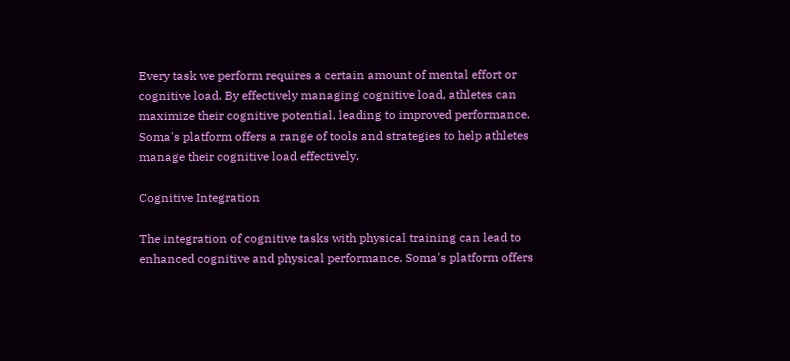Every task we perform requires a certain amount of mental effort or cognitive load. By effectively managing cognitive load, athletes can maximize their cognitive potential, leading to improved performance. Soma's platform offers a range of tools and strategies to help athletes manage their cognitive load effectively.

Cognitive Integration

The integration of cognitive tasks with physical training can lead to enhanced cognitive and physical performance. Soma's platform offers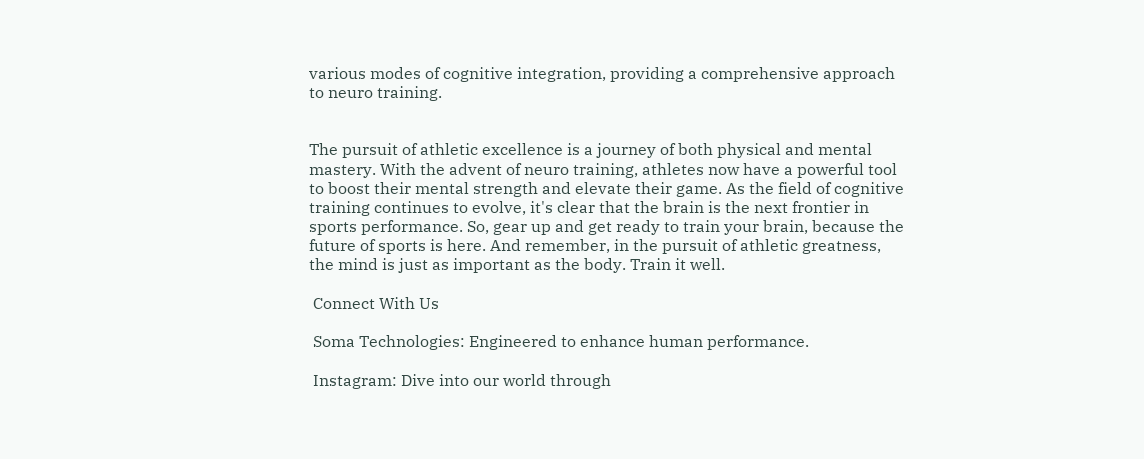various modes of cognitive integration, providing a comprehensive approach to neuro training.


The pursuit of athletic excellence is a journey of both physical and mental mastery. With the advent of neuro training, athletes now have a powerful tool to boost their mental strength and elevate their game. As the field of cognitive training continues to evolve, it's clear that the brain is the next frontier in sports performance. So, gear up and get ready to train your brain, because the future of sports is here. And remember, in the pursuit of athletic greatness, the mind is just as important as the body. Train it well.

 Connect With Us

 Soma Technologies: Engineered to enhance human performance.

 Instagram: Dive into our world through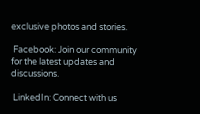exclusive photos and stories.

 Facebook: Join our community for the latest updates and discussions.

 LinkedIn: Connect with us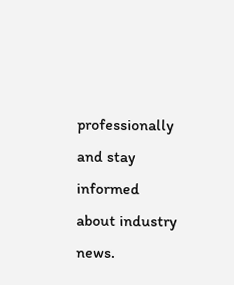professionally and stay informed about industry news.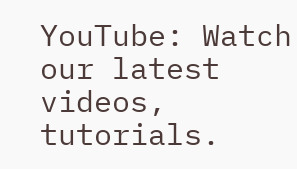YouTube: Watch our latest videos, tutorials.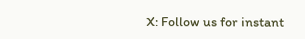X: Follow us for instant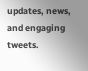updates, news, and engaging tweets.